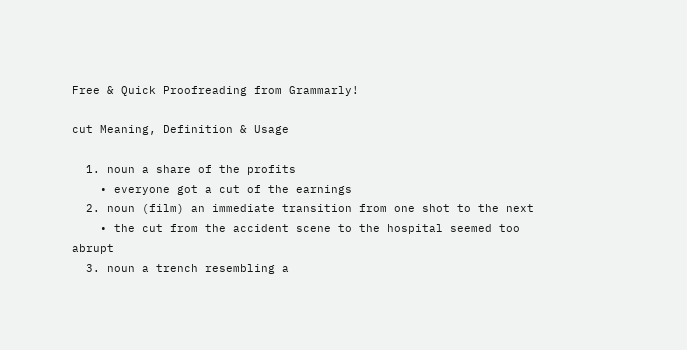Free & Quick Proofreading from Grammarly!

cut Meaning, Definition & Usage

  1. noun a share of the profits
    • everyone got a cut of the earnings
  2. noun (film) an immediate transition from one shot to the next
    • the cut from the accident scene to the hospital seemed too abrupt
  3. noun a trench resembling a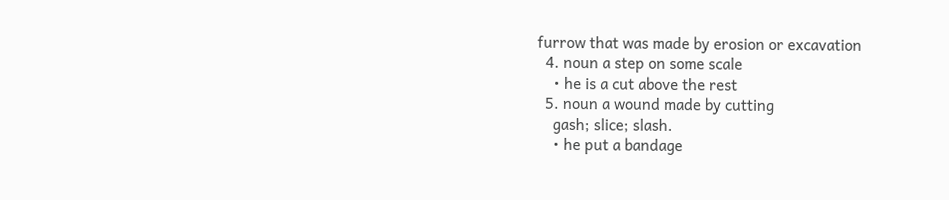furrow that was made by erosion or excavation
  4. noun a step on some scale
    • he is a cut above the rest
  5. noun a wound made by cutting
    gash; slice; slash.
    • he put a bandage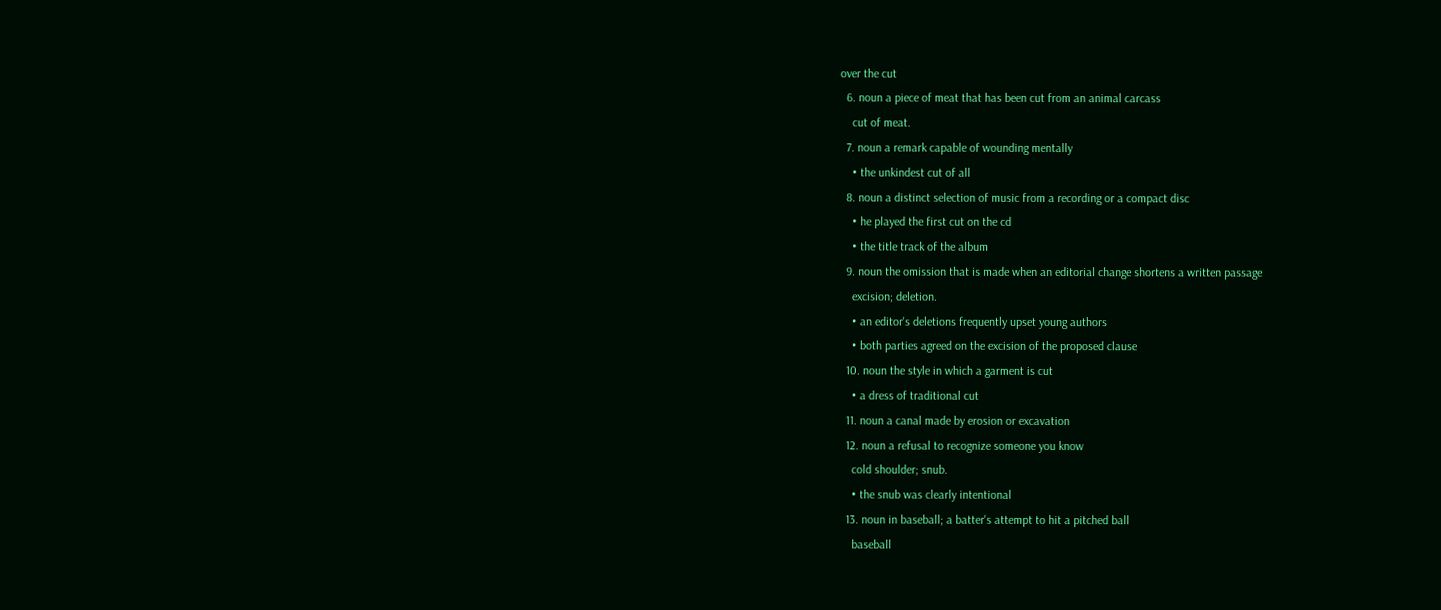over the cut
  6. noun a piece of meat that has been cut from an animal carcass
    cut of meat.
  7. noun a remark capable of wounding mentally
    • the unkindest cut of all
  8. noun a distinct selection of music from a recording or a compact disc
    • he played the first cut on the cd
    • the title track of the album
  9. noun the omission that is made when an editorial change shortens a written passage
    excision; deletion.
    • an editor's deletions frequently upset young authors
    • both parties agreed on the excision of the proposed clause
  10. noun the style in which a garment is cut
    • a dress of traditional cut
  11. noun a canal made by erosion or excavation
  12. noun a refusal to recognize someone you know
    cold shoulder; snub.
    • the snub was clearly intentional
  13. noun in baseball; a batter's attempt to hit a pitched ball
    baseball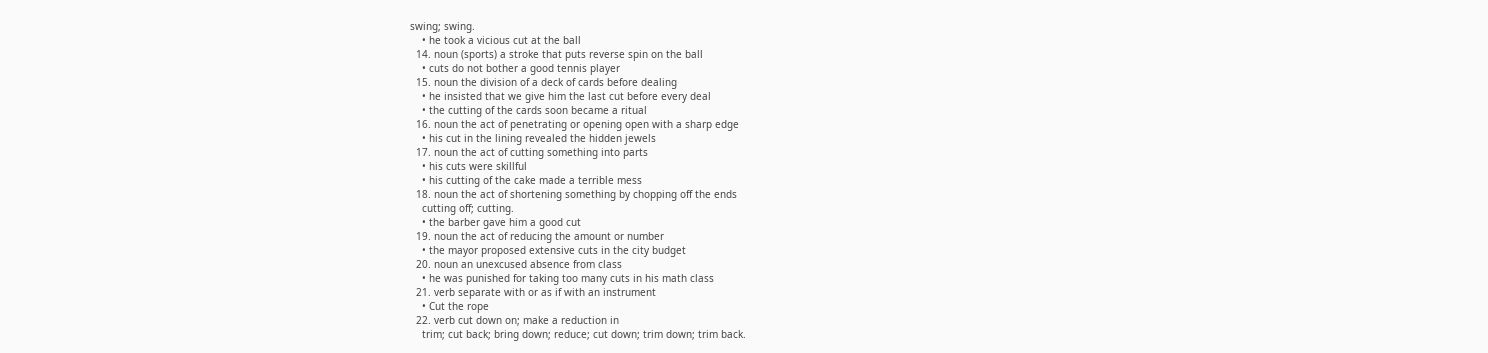swing; swing.
    • he took a vicious cut at the ball
  14. noun (sports) a stroke that puts reverse spin on the ball
    • cuts do not bother a good tennis player
  15. noun the division of a deck of cards before dealing
    • he insisted that we give him the last cut before every deal
    • the cutting of the cards soon became a ritual
  16. noun the act of penetrating or opening open with a sharp edge
    • his cut in the lining revealed the hidden jewels
  17. noun the act of cutting something into parts
    • his cuts were skillful
    • his cutting of the cake made a terrible mess
  18. noun the act of shortening something by chopping off the ends
    cutting off; cutting.
    • the barber gave him a good cut
  19. noun the act of reducing the amount or number
    • the mayor proposed extensive cuts in the city budget
  20. noun an unexcused absence from class
    • he was punished for taking too many cuts in his math class
  21. verb separate with or as if with an instrument
    • Cut the rope
  22. verb cut down on; make a reduction in
    trim; cut back; bring down; reduce; cut down; trim down; trim back.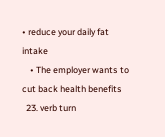• reduce your daily fat intake
    • The employer wants to cut back health benefits
  23. verb turn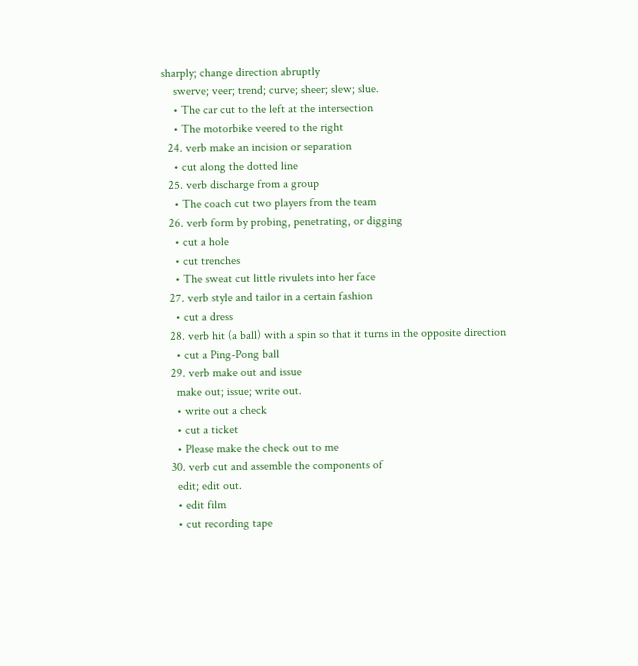sharply; change direction abruptly
    swerve; veer; trend; curve; sheer; slew; slue.
    • The car cut to the left at the intersection
    • The motorbike veered to the right
  24. verb make an incision or separation
    • cut along the dotted line
  25. verb discharge from a group
    • The coach cut two players from the team
  26. verb form by probing, penetrating, or digging
    • cut a hole
    • cut trenches
    • The sweat cut little rivulets into her face
  27. verb style and tailor in a certain fashion
    • cut a dress
  28. verb hit (a ball) with a spin so that it turns in the opposite direction
    • cut a Ping-Pong ball
  29. verb make out and issue
    make out; issue; write out.
    • write out a check
    • cut a ticket
    • Please make the check out to me
  30. verb cut and assemble the components of
    edit; edit out.
    • edit film
    • cut recording tape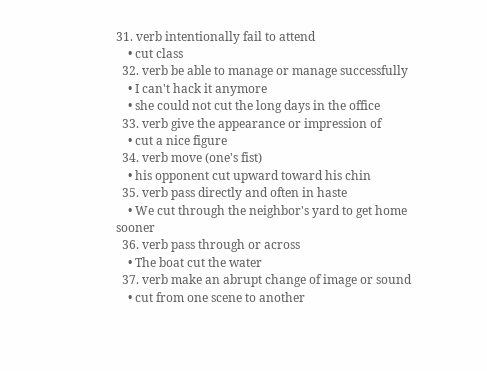31. verb intentionally fail to attend
    • cut class
  32. verb be able to manage or manage successfully
    • I can't hack it anymore
    • she could not cut the long days in the office
  33. verb give the appearance or impression of
    • cut a nice figure
  34. verb move (one's fist)
    • his opponent cut upward toward his chin
  35. verb pass directly and often in haste
    • We cut through the neighbor's yard to get home sooner
  36. verb pass through or across
    • The boat cut the water
  37. verb make an abrupt change of image or sound
    • cut from one scene to another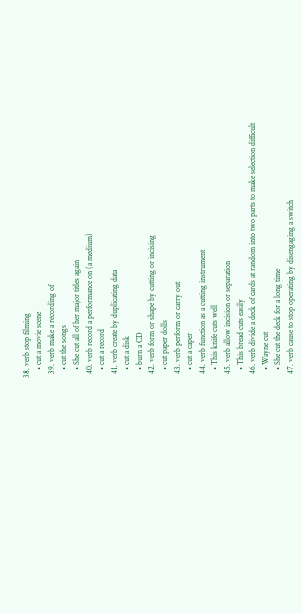38. verb stop filming
    • cut a movie scene
  39. verb make a recording of
    • cut the songs
    • She cut all of her major titles again
  40. verb record a performance on (a medium)
    • cut a record
  41. verb create by duplicating data
    • cut a disk
    • burn a CD
  42. verb form or shape by cutting or incising
    • cut paper dolls
  43. verb perform or carry out
    • cut a caper
  44. verb function as a cutting instrument
    • This knife cuts well
  45. verb allow incision or separation
    • This bread cuts easily
  46. verb divide a deck of cards at random into two parts to make selection difficult
    • Wayne cut
    • She cut the deck for a long time
  47. verb cause to stop operating by disengaging a switch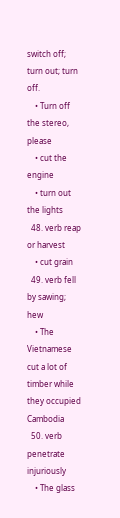switch off; turn out; turn off.
    • Turn off the stereo, please
    • cut the engine
    • turn out the lights
  48. verb reap or harvest
    • cut grain
  49. verb fell by sawing; hew
    • The Vietnamese cut a lot of timber while they occupied Cambodia
  50. verb penetrate injuriously
    • The glass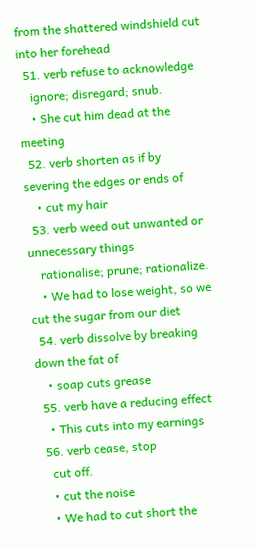from the shattered windshield cut into her forehead
  51. verb refuse to acknowledge
    ignore; disregard; snub.
    • She cut him dead at the meeting
  52. verb shorten as if by severing the edges or ends of
    • cut my hair
  53. verb weed out unwanted or unnecessary things
    rationalise; prune; rationalize.
    • We had to lose weight, so we cut the sugar from our diet
  54. verb dissolve by breaking down the fat of
    • soap cuts grease
  55. verb have a reducing effect
    • This cuts into my earnings
  56. verb cease, stop
    cut off.
    • cut the noise
    • We had to cut short the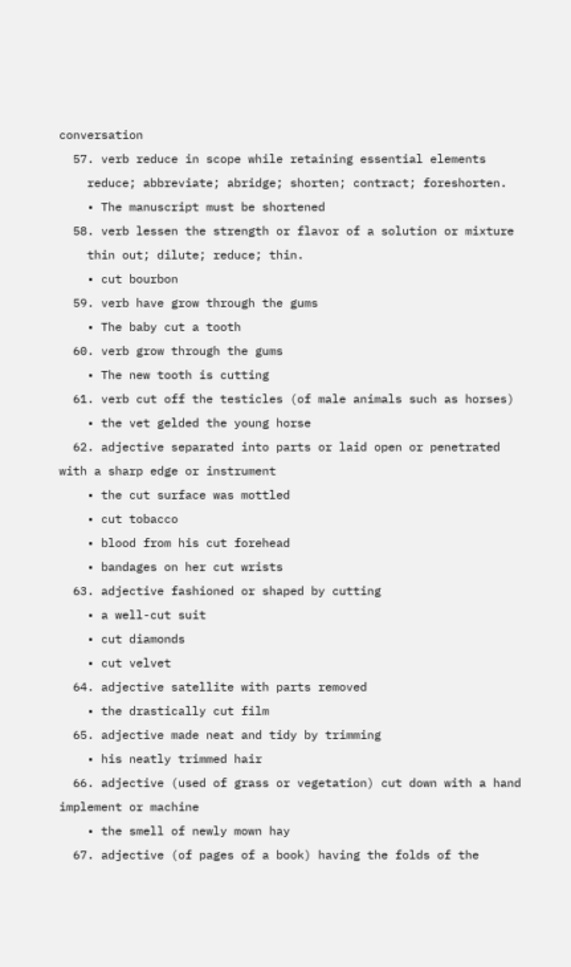conversation
  57. verb reduce in scope while retaining essential elements
    reduce; abbreviate; abridge; shorten; contract; foreshorten.
    • The manuscript must be shortened
  58. verb lessen the strength or flavor of a solution or mixture
    thin out; dilute; reduce; thin.
    • cut bourbon
  59. verb have grow through the gums
    • The baby cut a tooth
  60. verb grow through the gums
    • The new tooth is cutting
  61. verb cut off the testicles (of male animals such as horses)
    • the vet gelded the young horse
  62. adjective separated into parts or laid open or penetrated with a sharp edge or instrument
    • the cut surface was mottled
    • cut tobacco
    • blood from his cut forehead
    • bandages on her cut wrists
  63. adjective fashioned or shaped by cutting
    • a well-cut suit
    • cut diamonds
    • cut velvet
  64. adjective satellite with parts removed
    • the drastically cut film
  65. adjective made neat and tidy by trimming
    • his neatly trimmed hair
  66. adjective (used of grass or vegetation) cut down with a hand implement or machine
    • the smell of newly mown hay
  67. adjective (of pages of a book) having the folds of the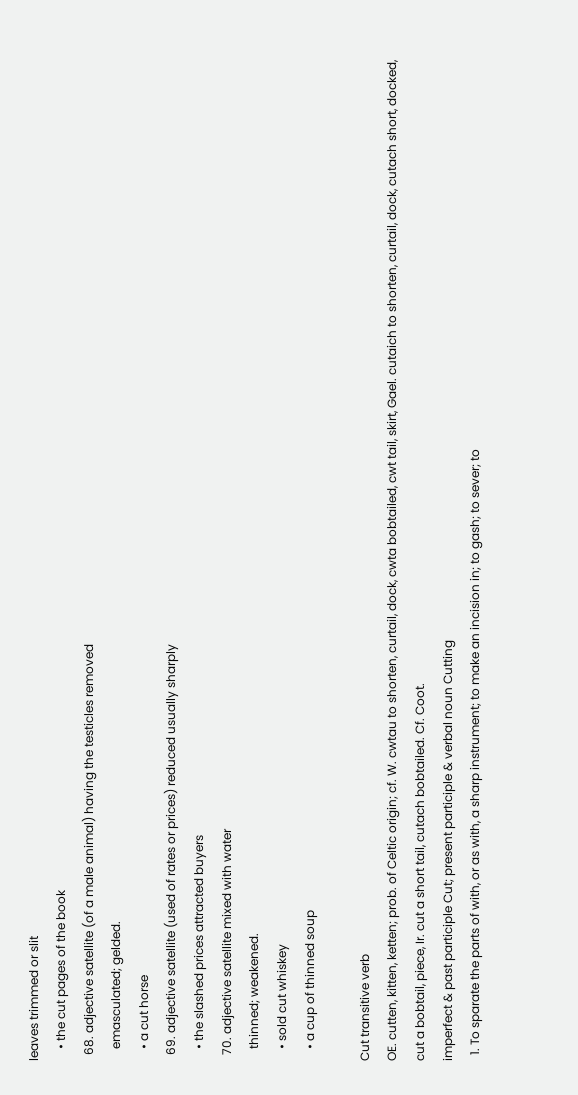leaves trimmed or slit
    • the cut pages of the book
  68. adjective satellite (of a male animal) having the testicles removed
    emasculated; gelded.
    • a cut horse
  69. adjective satellite (used of rates or prices) reduced usually sharply
    • the slashed prices attracted buyers
  70. adjective satellite mixed with water
    thinned; weakened.
    • sold cut whiskey
    • a cup of thinned soup

Cut transitive verb
OE. cutten, kitten, ketten; prob. of Celtic origin; cf. W. cwtau to shorten, curtail, dock, cwta bobtailed, cwt tail, skirt, Gael. cutaich to shorten, curtail, dock, cutach short, docked, cut a bobtail, piece, Ir. cut a short tail, cutach bobtailed. Cf. Coot.
imperfect & past participle Cut; present participle & verbal noun Cutting
  1. To sparate the parts of with, or as with, a sharp instrument; to make an incision in; to gash; to sever; to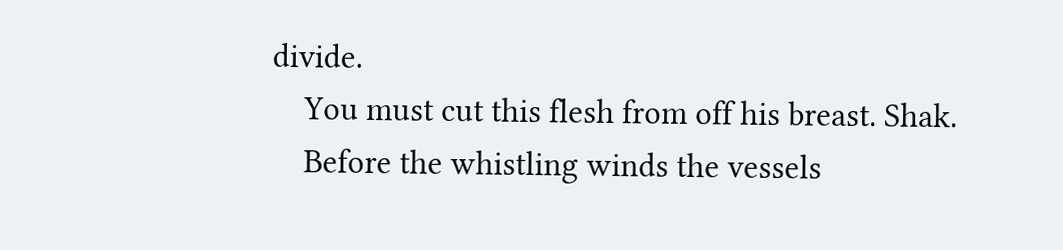divide.
    You must cut this flesh from off his breast. Shak.
    Before the whistling winds the vessels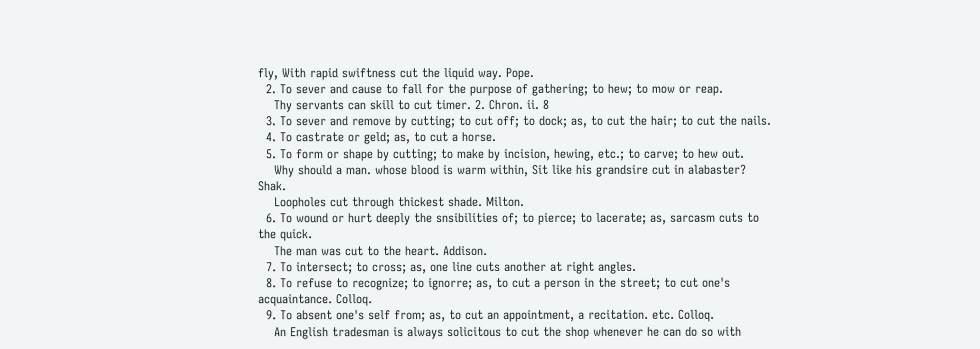fly, With rapid swiftness cut the liquid way. Pope.
  2. To sever and cause to fall for the purpose of gathering; to hew; to mow or reap.
    Thy servants can skill to cut timer. 2. Chron. ii. 8
  3. To sever and remove by cutting; to cut off; to dock; as, to cut the hair; to cut the nails.
  4. To castrate or geld; as, to cut a horse.
  5. To form or shape by cutting; to make by incision, hewing, etc.; to carve; to hew out.
    Why should a man. whose blood is warm within, Sit like his grandsire cut in alabaster? Shak.
    Loopholes cut through thickest shade. Milton.
  6. To wound or hurt deeply the snsibilities of; to pierce; to lacerate; as, sarcasm cuts to the quick.
    The man was cut to the heart. Addison.
  7. To intersect; to cross; as, one line cuts another at right angles.
  8. To refuse to recognize; to ignorre; as, to cut a person in the street; to cut one's acquaintance. Colloq.
  9. To absent one's self from; as, to cut an appointment, a recitation. etc. Colloq.
    An English tradesman is always solicitous to cut the shop whenever he can do so with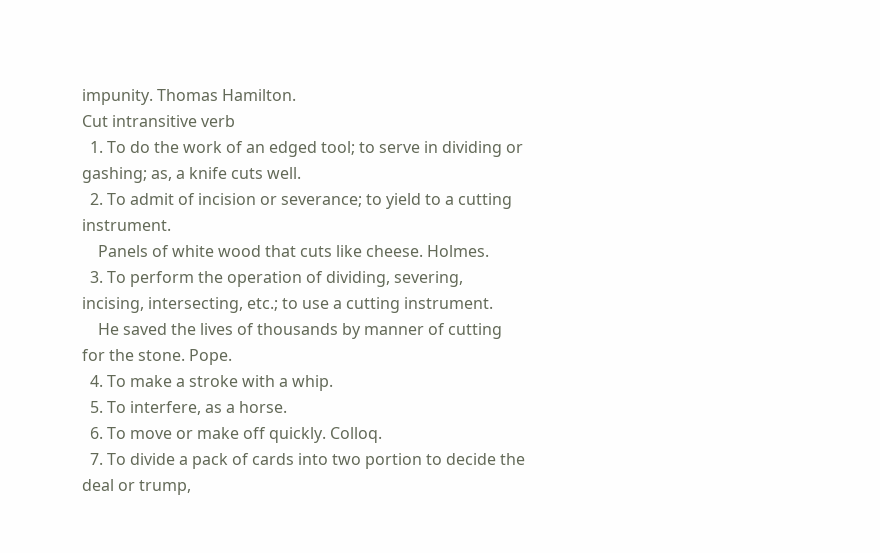impunity. Thomas Hamilton.
Cut intransitive verb
  1. To do the work of an edged tool; to serve in dividing or gashing; as, a knife cuts well.
  2. To admit of incision or severance; to yield to a cutting instrument.
    Panels of white wood that cuts like cheese. Holmes.
  3. To perform the operation of dividing, severing, incising, intersecting, etc.; to use a cutting instrument.
    He saved the lives of thousands by manner of cutting for the stone. Pope.
  4. To make a stroke with a whip.
  5. To interfere, as a horse.
  6. To move or make off quickly. Colloq.
  7. To divide a pack of cards into two portion to decide the deal or trump,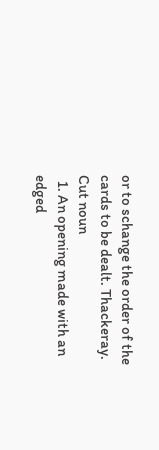or to schange the order of the cards to be dealt. Thackeray.
Cut noun
  1. An opening made with an edged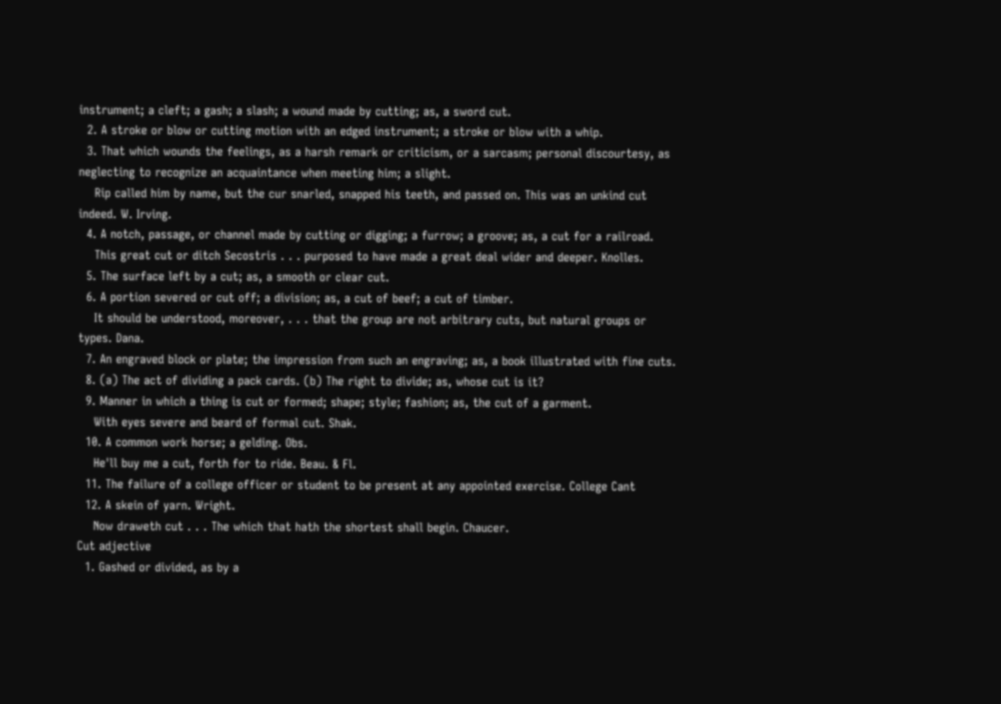instrument; a cleft; a gash; a slash; a wound made by cutting; as, a sword cut.
  2. A stroke or blow or cutting motion with an edged instrument; a stroke or blow with a whip.
  3. That which wounds the feelings, as a harsh remark or criticism, or a sarcasm; personal discourtesy, as neglecting to recognize an acquaintance when meeting him; a slight.
    Rip called him by name, but the cur snarled, snapped his teeth, and passed on. This was an unkind cut indeed. W. Irving.
  4. A notch, passage, or channel made by cutting or digging; a furrow; a groove; as, a cut for a railroad.
    This great cut or ditch Secostris . . . purposed to have made a great deal wider and deeper. Knolles.
  5. The surface left by a cut; as, a smooth or clear cut.
  6. A portion severed or cut off; a division; as, a cut of beef; a cut of timber.
    It should be understood, moreover, . . . that the group are not arbitrary cuts, but natural groups or types. Dana.
  7. An engraved block or plate; the impression from such an engraving; as, a book illustrated with fine cuts.
  8. (a) The act of dividing a pack cards. (b) The right to divide; as, whose cut is it?
  9. Manner in which a thing is cut or formed; shape; style; fashion; as, the cut of a garment.
    With eyes severe and beard of formal cut. Shak.
  10. A common work horse; a gelding. Obs.
    He'll buy me a cut, forth for to ride. Beau. & Fl.
  11. The failure of a college officer or student to be present at any appointed exercise. College Cant
  12. A skein of yarn. Wright.
    Now draweth cut . . . The which that hath the shortest shall begin. Chaucer.
Cut adjective
  1. Gashed or divided, as by a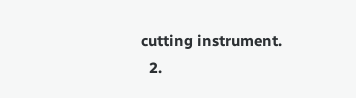cutting instrument.
  2.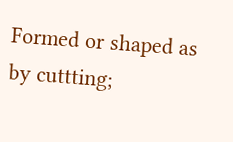Formed or shaped as by cuttting;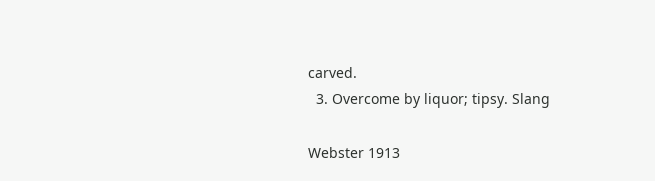carved.
  3. Overcome by liquor; tipsy. Slang

Webster 1913